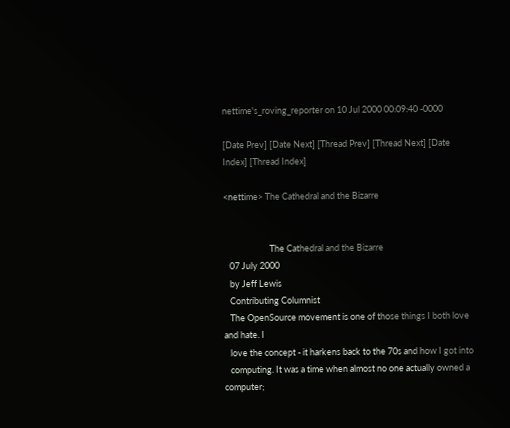nettime's_roving_reporter on 10 Jul 2000 00:09:40 -0000

[Date Prev] [Date Next] [Thread Prev] [Thread Next] [Date Index] [Thread Index]

<nettime> The Cathedral and the Bizarre


                       The Cathedral and the Bizarre
   07 July 2000
   by Jeff Lewis
   Contributing Columnist
   The OpenSource movement is one of those things I both love and hate. I
   love the concept - it harkens back to the 70s and how I got into
   computing. It was a time when almost no one actually owned a computer;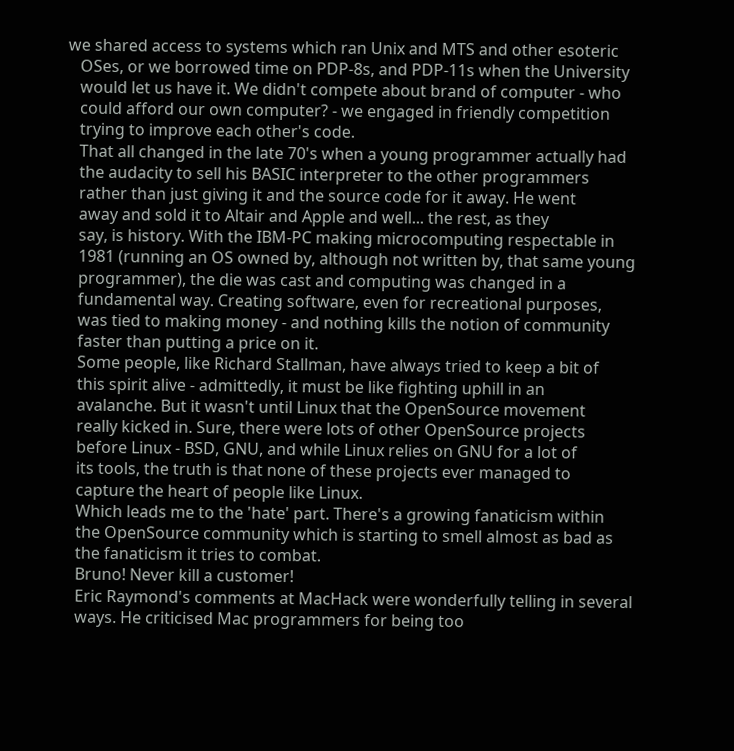we shared access to systems which ran Unix and MTS and other esoteric
   OSes, or we borrowed time on PDP-8s, and PDP-11s when the University
   would let us have it. We didn't compete about brand of computer - who
   could afford our own computer? - we engaged in friendly competition
   trying to improve each other's code.
   That all changed in the late 70's when a young programmer actually had
   the audacity to sell his BASIC interpreter to the other programmers
   rather than just giving it and the source code for it away. He went
   away and sold it to Altair and Apple and well... the rest, as they
   say, is history. With the IBM-PC making microcomputing respectable in
   1981 (running an OS owned by, although not written by, that same young
   programmer), the die was cast and computing was changed in a
   fundamental way. Creating software, even for recreational purposes,
   was tied to making money - and nothing kills the notion of community
   faster than putting a price on it.
   Some people, like Richard Stallman, have always tried to keep a bit of
   this spirit alive - admittedly, it must be like fighting uphill in an
   avalanche. But it wasn't until Linux that the OpenSource movement
   really kicked in. Sure, there were lots of other OpenSource projects
   before Linux - BSD, GNU, and while Linux relies on GNU for a lot of
   its tools, the truth is that none of these projects ever managed to
   capture the heart of people like Linux.
   Which leads me to the 'hate' part. There's a growing fanaticism within
   the OpenSource community which is starting to smell almost as bad as
   the fanaticism it tries to combat.
   Bruno! Never kill a customer!
   Eric Raymond's comments at MacHack were wonderfully telling in several
   ways. He criticised Mac programmers for being too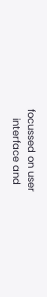focussed on user
   interface and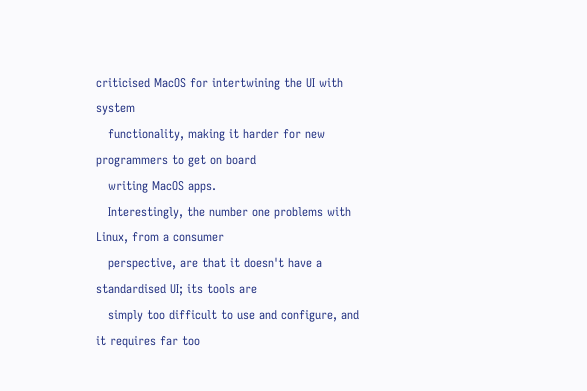criticised MacOS for intertwining the UI with system
   functionality, making it harder for new programmers to get on board
   writing MacOS apps.
   Interestingly, the number one problems with Linux, from a consumer
   perspective, are that it doesn't have a standardised UI; its tools are
   simply too difficult to use and configure, and it requires far too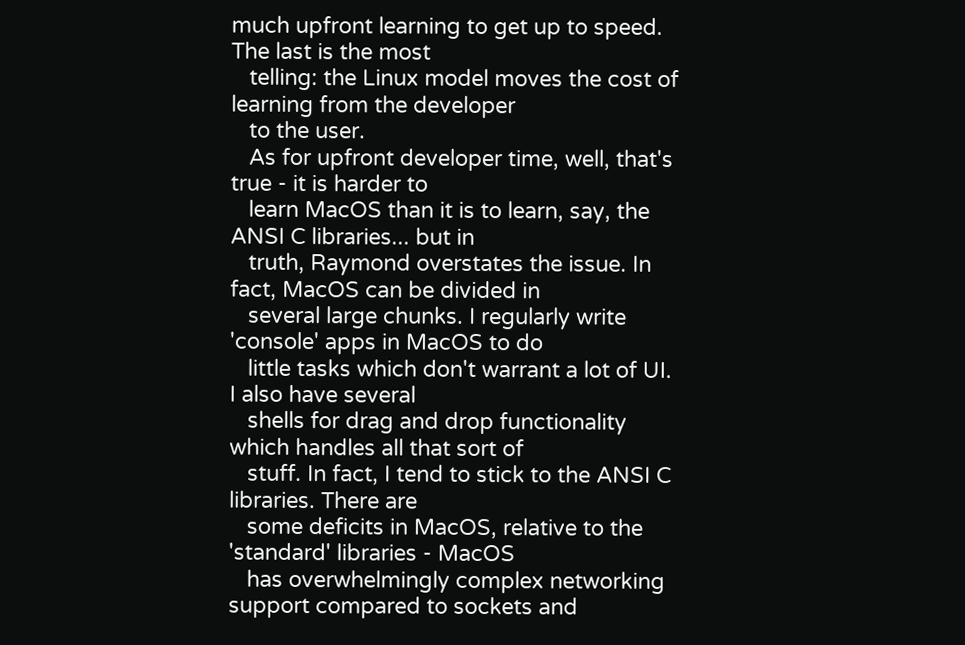much upfront learning to get up to speed. The last is the most
   telling: the Linux model moves the cost of learning from the developer
   to the user.
   As for upfront developer time, well, that's true - it is harder to
   learn MacOS than it is to learn, say, the ANSI C libraries... but in
   truth, Raymond overstates the issue. In fact, MacOS can be divided in
   several large chunks. I regularly write 'console' apps in MacOS to do
   little tasks which don't warrant a lot of UI. I also have several
   shells for drag and drop functionality which handles all that sort of
   stuff. In fact, I tend to stick to the ANSI C libraries. There are
   some deficits in MacOS, relative to the 'standard' libraries - MacOS
   has overwhelmingly complex networking support compared to sockets and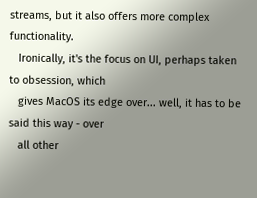streams, but it also offers more complex functionality.
   Ironically, it's the focus on UI, perhaps taken to obsession, which
   gives MacOS its edge over... well, it has to be said this way - over
   all other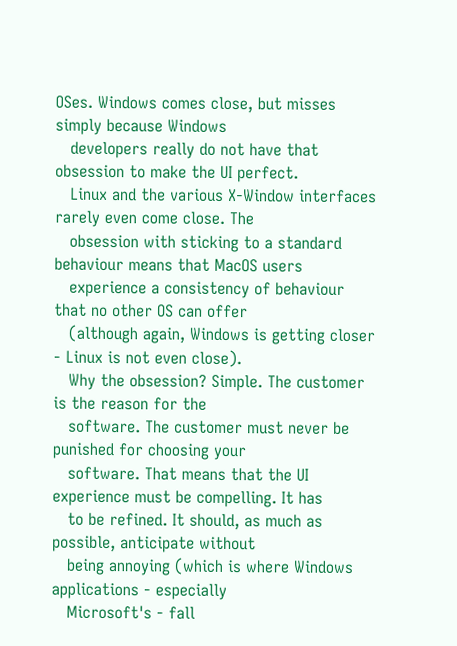OSes. Windows comes close, but misses simply because Windows
   developers really do not have that obsession to make the UI perfect.
   Linux and the various X-Window interfaces rarely even come close. The
   obsession with sticking to a standard behaviour means that MacOS users
   experience a consistency of behaviour that no other OS can offer
   (although again, Windows is getting closer - Linux is not even close).
   Why the obsession? Simple. The customer is the reason for the
   software. The customer must never be punished for choosing your
   software. That means that the UI experience must be compelling. It has
   to be refined. It should, as much as possible, anticipate without
   being annoying (which is where Windows applications - especially
   Microsoft's - fall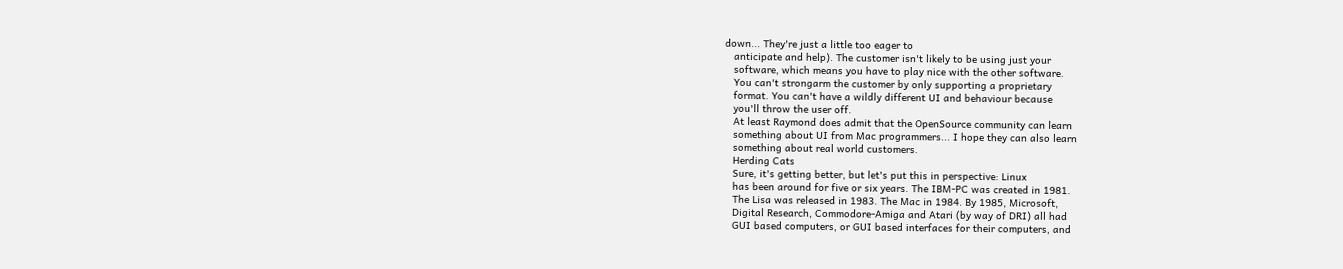down... They're just a little too eager to
   anticipate and help). The customer isn't likely to be using just your
   software, which means you have to play nice with the other software.
   You can't strongarm the customer by only supporting a proprietary
   format. You can't have a wildly different UI and behaviour because
   you'll throw the user off.
   At least Raymond does admit that the OpenSource community can learn
   something about UI from Mac programmers... I hope they can also learn
   something about real world customers.
   Herding Cats
   Sure, it's getting better, but let's put this in perspective: Linux
   has been around for five or six years. The IBM-PC was created in 1981.
   The Lisa was released in 1983. The Mac in 1984. By 1985, Microsoft,
   Digital Research, Commodore-Amiga and Atari (by way of DRI) all had
   GUI based computers, or GUI based interfaces for their computers, and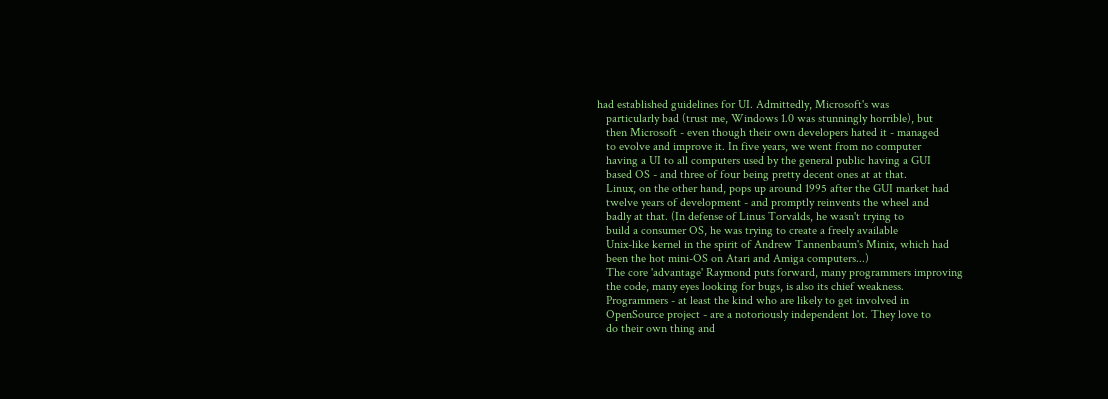had established guidelines for UI. Admittedly, Microsoft's was
   particularly bad (trust me, Windows 1.0 was stunningly horrible), but
   then Microsoft - even though their own developers hated it - managed
   to evolve and improve it. In five years, we went from no computer
   having a UI to all computers used by the general public having a GUI
   based OS - and three of four being pretty decent ones at at that.
   Linux, on the other hand, pops up around 1995 after the GUI market had
   twelve years of development - and promptly reinvents the wheel and
   badly at that. (In defense of Linus Torvalds, he wasn't trying to
   build a consumer OS, he was trying to create a freely available
   Unix-like kernel in the spirit of Andrew Tannenbaum's Minix, which had
   been the hot mini-OS on Atari and Amiga computers...)
   The core 'advantage' Raymond puts forward, many programmers improving
   the code, many eyes looking for bugs, is also its chief weakness.
   Programmers - at least the kind who are likely to get involved in
   OpenSource project - are a notoriously independent lot. They love to
   do their own thing and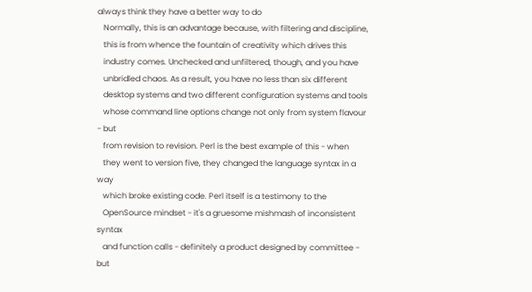always think they have a better way to do
   Normally, this is an advantage because, with filtering and discipline,
   this is from whence the fountain of creativity which drives this
   industry comes. Unchecked and unfiltered, though, and you have
   unbridled chaos. As a result, you have no less than six different
   desktop systems and two different configuration systems and tools
   whose command line options change not only from system flavour - but
   from revision to revision. Perl is the best example of this - when
   they went to version five, they changed the language syntax in a way
   which broke existing code. Perl itself is a testimony to the
   OpenSource mindset - it's a gruesome mishmash of inconsistent syntax
   and function calls - definitely a product designed by committee - but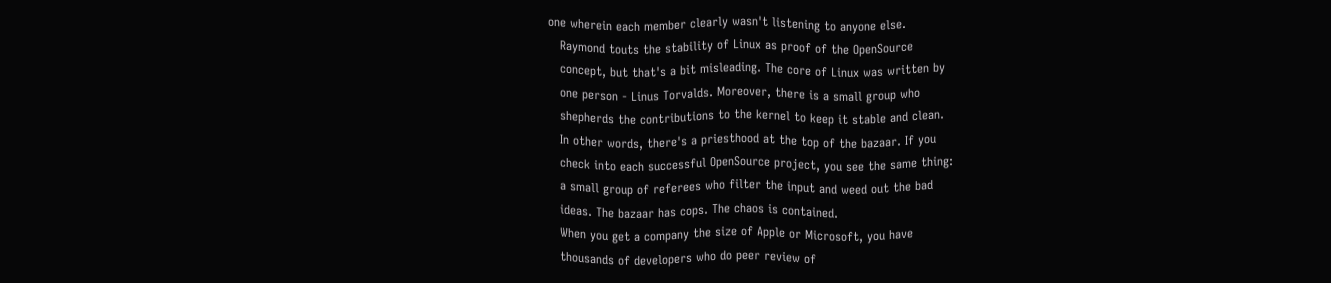one wherein each member clearly wasn't listening to anyone else.
   Raymond touts the stability of Linux as proof of the OpenSource
   concept, but that's a bit misleading. The core of Linux was written by
   one person - Linus Torvalds. Moreover, there is a small group who
   shepherds the contributions to the kernel to keep it stable and clean.
   In other words, there's a priesthood at the top of the bazaar. If you
   check into each successful OpenSource project, you see the same thing:
   a small group of referees who filter the input and weed out the bad
   ideas. The bazaar has cops. The chaos is contained.
   When you get a company the size of Apple or Microsoft, you have
   thousands of developers who do peer review of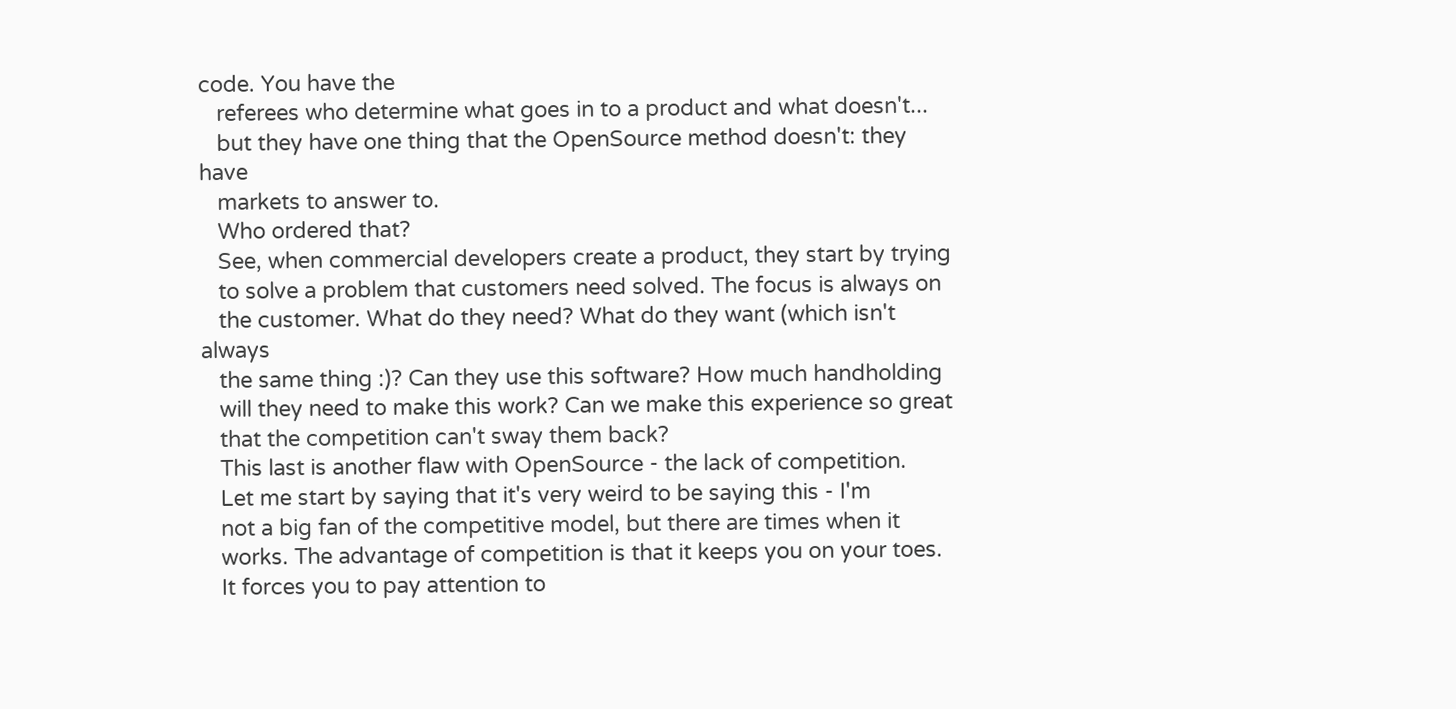code. You have the
   referees who determine what goes in to a product and what doesn't...
   but they have one thing that the OpenSource method doesn't: they have
   markets to answer to.
   Who ordered that?
   See, when commercial developers create a product, they start by trying
   to solve a problem that customers need solved. The focus is always on
   the customer. What do they need? What do they want (which isn't always
   the same thing :)? Can they use this software? How much handholding
   will they need to make this work? Can we make this experience so great
   that the competition can't sway them back?
   This last is another flaw with OpenSource - the lack of competition.
   Let me start by saying that it's very weird to be saying this - I'm
   not a big fan of the competitive model, but there are times when it
   works. The advantage of competition is that it keeps you on your toes.
   It forces you to pay attention to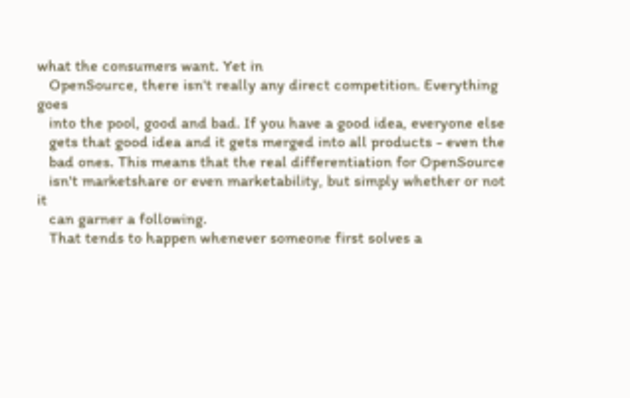what the consumers want. Yet in
   OpenSource, there isn't really any direct competition. Everything goes
   into the pool, good and bad. If you have a good idea, everyone else
   gets that good idea and it gets merged into all products - even the
   bad ones. This means that the real differentiation for OpenSource
   isn't marketshare or even marketability, but simply whether or not it
   can garner a following.
   That tends to happen whenever someone first solves a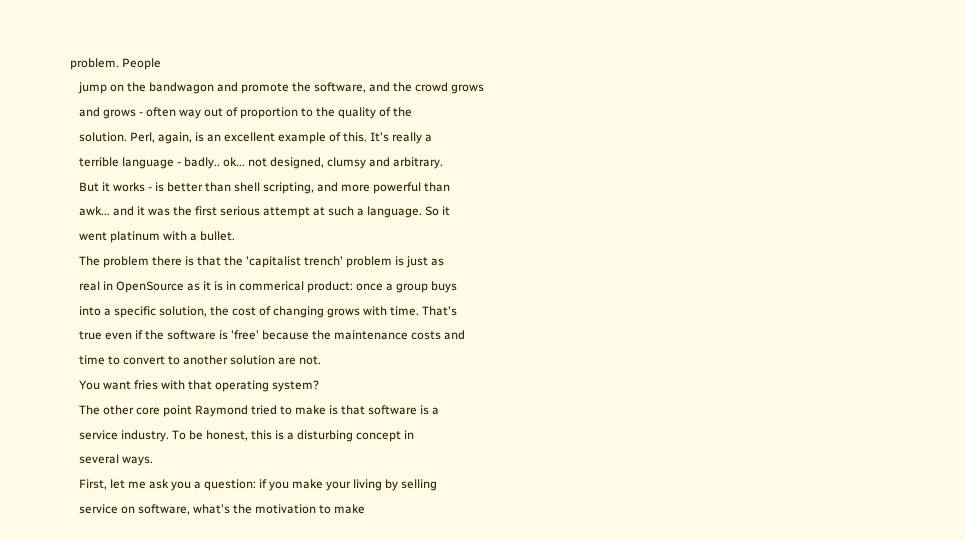problem. People
   jump on the bandwagon and promote the software, and the crowd grows
   and grows - often way out of proportion to the quality of the
   solution. Perl, again, is an excellent example of this. It's really a
   terrible language - badly.. ok... not designed, clumsy and arbitrary.
   But it works - is better than shell scripting, and more powerful than
   awk... and it was the first serious attempt at such a language. So it
   went platinum with a bullet.
   The problem there is that the 'capitalist trench' problem is just as
   real in OpenSource as it is in commerical product: once a group buys
   into a specific solution, the cost of changing grows with time. That's
   true even if the software is 'free' because the maintenance costs and
   time to convert to another solution are not.
   You want fries with that operating system?
   The other core point Raymond tried to make is that software is a
   service industry. To be honest, this is a disturbing concept in
   several ways.
   First, let me ask you a question: if you make your living by selling
   service on software, what's the motivation to make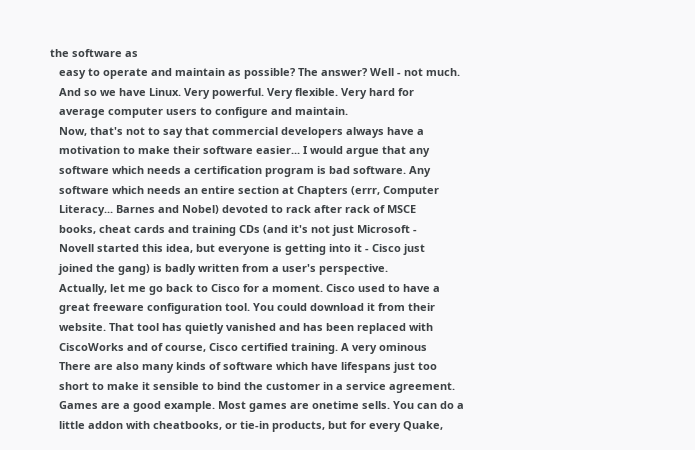the software as
   easy to operate and maintain as possible? The answer? Well - not much.
   And so we have Linux. Very powerful. Very flexible. Very hard for
   average computer users to configure and maintain.
   Now, that's not to say that commercial developers always have a
   motivation to make their software easier... I would argue that any
   software which needs a certification program is bad software. Any
   software which needs an entire section at Chapters (errr, Computer
   Literacy... Barnes and Nobel) devoted to rack after rack of MSCE
   books, cheat cards and training CDs (and it's not just Microsoft -
   Novell started this idea, but everyone is getting into it - Cisco just
   joined the gang) is badly written from a user's perspective.
   Actually, let me go back to Cisco for a moment. Cisco used to have a
   great freeware configuration tool. You could download it from their
   website. That tool has quietly vanished and has been replaced with
   CiscoWorks and of course, Cisco certified training. A very ominous
   There are also many kinds of software which have lifespans just too
   short to make it sensible to bind the customer in a service agreement.
   Games are a good example. Most games are onetime sells. You can do a
   little addon with cheatbooks, or tie-in products, but for every Quake,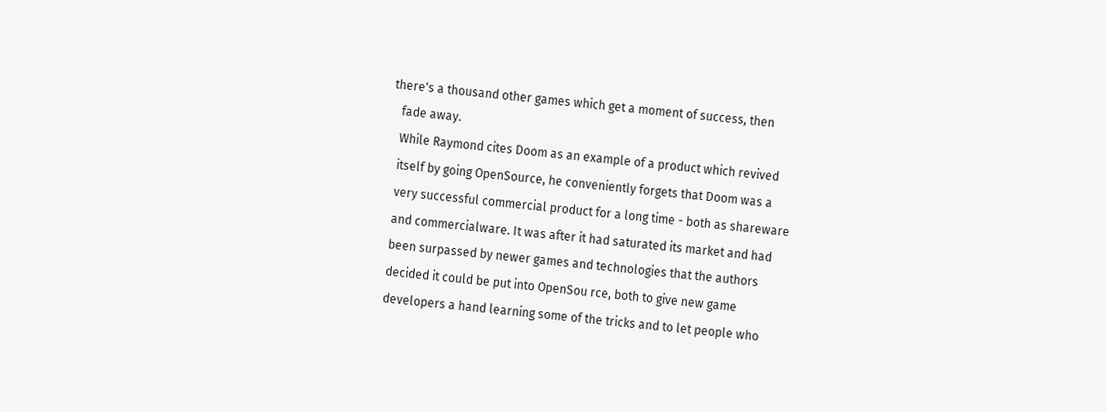there's a thousand other games which get a moment of success, then
   fade away.
   While Raymond cites Doom as an example of a product which revived
   itself by going OpenSource, he conveniently forgets that Doom was a
   very successful commercial product for a long time - both as shareware
   and commercialware. It was after it had saturated its market and had
   been surpassed by newer games and technologies that the authors
   decided it could be put into OpenSou rce, both to give new game
   developers a hand learning some of the tricks and to let people who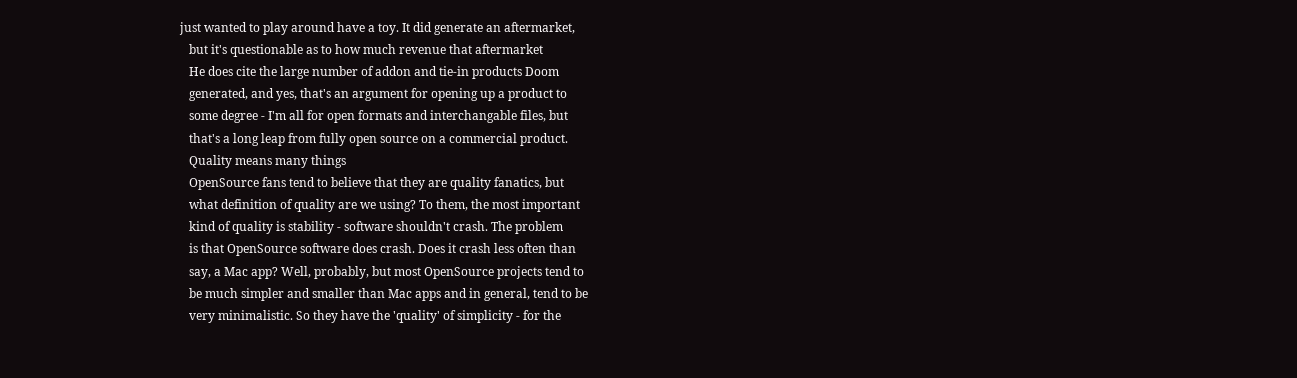just wanted to play around have a toy. It did generate an aftermarket,
   but it's questionable as to how much revenue that aftermarket
   He does cite the large number of addon and tie-in products Doom
   generated, and yes, that's an argument for opening up a product to
   some degree - I'm all for open formats and interchangable files, but
   that's a long leap from fully open source on a commercial product.
   Quality means many things
   OpenSource fans tend to believe that they are quality fanatics, but
   what definition of quality are we using? To them, the most important
   kind of quality is stability - software shouldn't crash. The problem
   is that OpenSource software does crash. Does it crash less often than
   say, a Mac app? Well, probably, but most OpenSource projects tend to
   be much simpler and smaller than Mac apps and in general, tend to be
   very minimalistic. So they have the 'quality' of simplicity - for the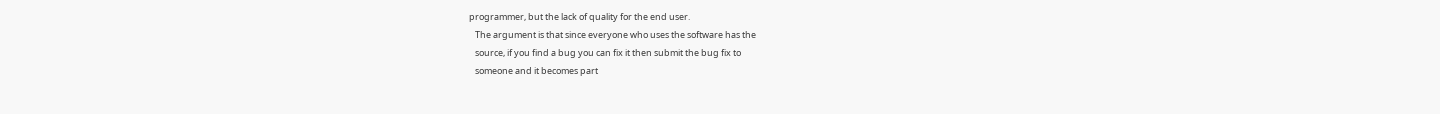programmer, but the lack of quality for the end user.
   The argument is that since everyone who uses the software has the
   source, if you find a bug you can fix it then submit the bug fix to
   someone and it becomes part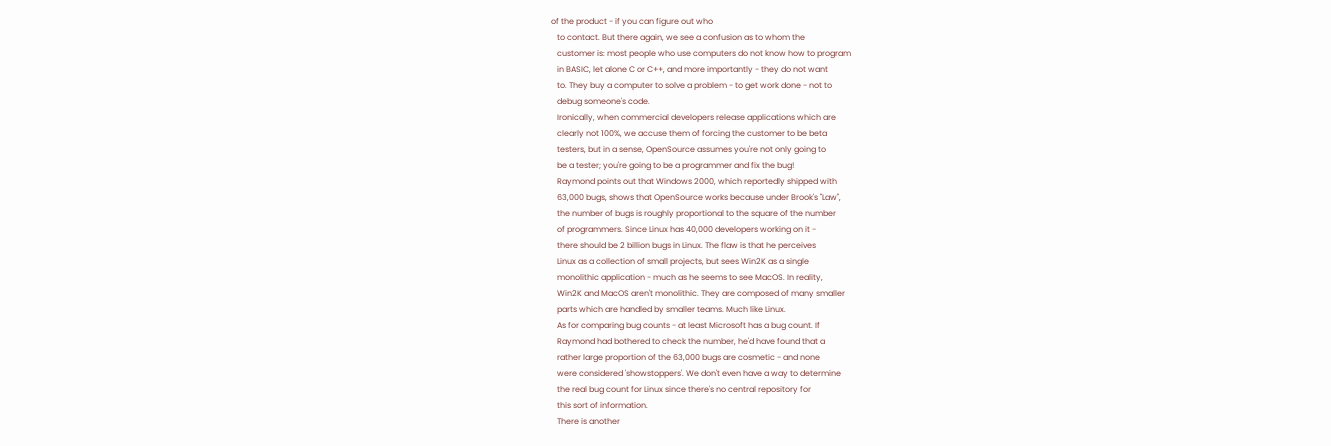of the product - if you can figure out who
   to contact. But there again, we see a confusion as to whom the
   customer is: most people who use computers do not know how to program
   in BASIC, let alone C or C++, and more importantly - they do not want
   to. They buy a computer to solve a problem - to get work done - not to
   debug someone's code.
   Ironically, when commercial developers release applications which are
   clearly not 100%, we accuse them of forcing the customer to be beta
   testers, but in a sense, OpenSource assumes you're not only going to
   be a tester; you're going to be a programmer and fix the bug!
   Raymond points out that Windows 2000, which reportedly shipped with
   63,000 bugs, shows that OpenSource works because under Brook's "Law",
   the number of bugs is roughly proportional to the square of the number
   of programmers. Since Linux has 40,000 developers working on it -
   there should be 2 billion bugs in Linux. The flaw is that he perceives
   Linux as a collection of small projects, but sees Win2K as a single
   monolithic application - much as he seems to see MacOS. In reality,
   Win2K and MacOS aren't monolithic. They are composed of many smaller
   parts which are handled by smaller teams. Much like Linux.
   As for comparing bug counts - at least Microsoft has a bug count. If
   Raymond had bothered to check the number, he'd have found that a
   rather large proportion of the 63,000 bugs are cosmetic - and none
   were considered 'showstoppers'. We don't even have a way to determine
   the real bug count for Linux since there's no central repository for
   this sort of information.
   There is another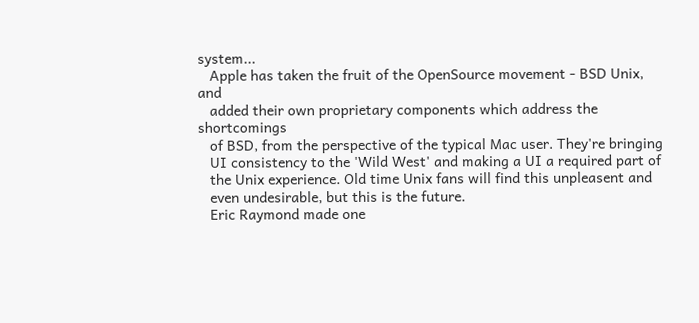system...
   Apple has taken the fruit of the OpenSource movement - BSD Unix, and
   added their own proprietary components which address the shortcomings
   of BSD, from the perspective of the typical Mac user. They're bringing
   UI consistency to the 'Wild West' and making a UI a required part of
   the Unix experience. Old time Unix fans will find this unpleasent and
   even undesirable, but this is the future.
   Eric Raymond made one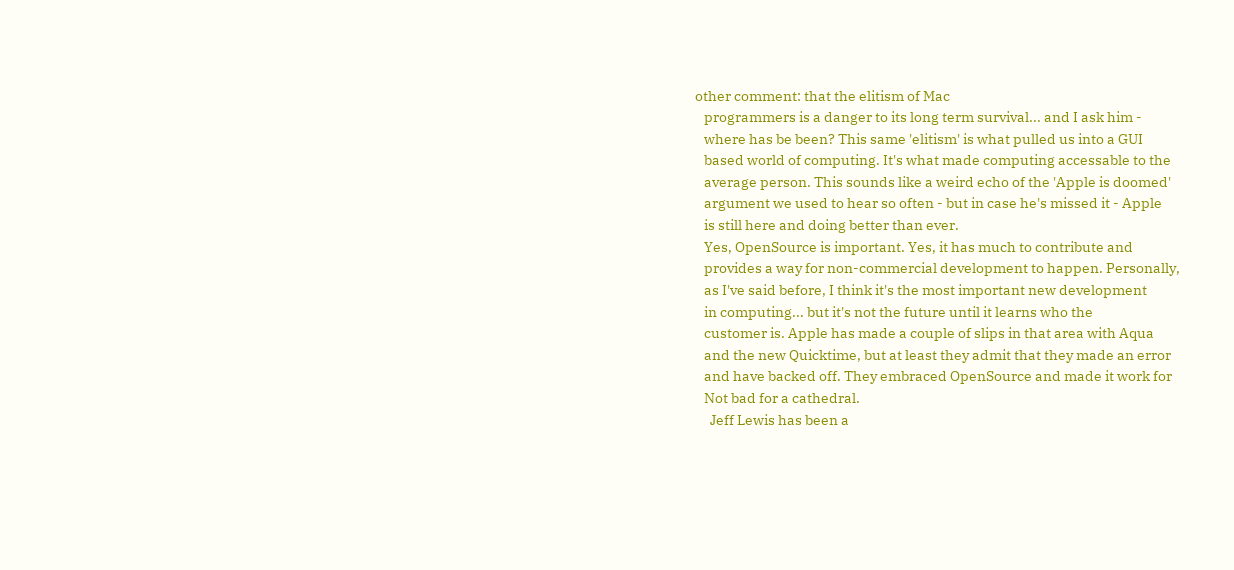other comment: that the elitism of Mac
   programmers is a danger to its long term survival... and I ask him -
   where has be been? This same 'elitism' is what pulled us into a GUI
   based world of computing. It's what made computing accessable to the
   average person. This sounds like a weird echo of the 'Apple is doomed'
   argument we used to hear so often - but in case he's missed it - Apple
   is still here and doing better than ever.
   Yes, OpenSource is important. Yes, it has much to contribute and
   provides a way for non-commercial development to happen. Personally,
   as I've said before, I think it's the most important new development
   in computing... but it's not the future until it learns who the
   customer is. Apple has made a couple of slips in that area with Aqua
   and the new Quicktime, but at least they admit that they made an error
   and have backed off. They embraced OpenSource and made it work for
   Not bad for a cathedral.
     Jeff Lewis has been a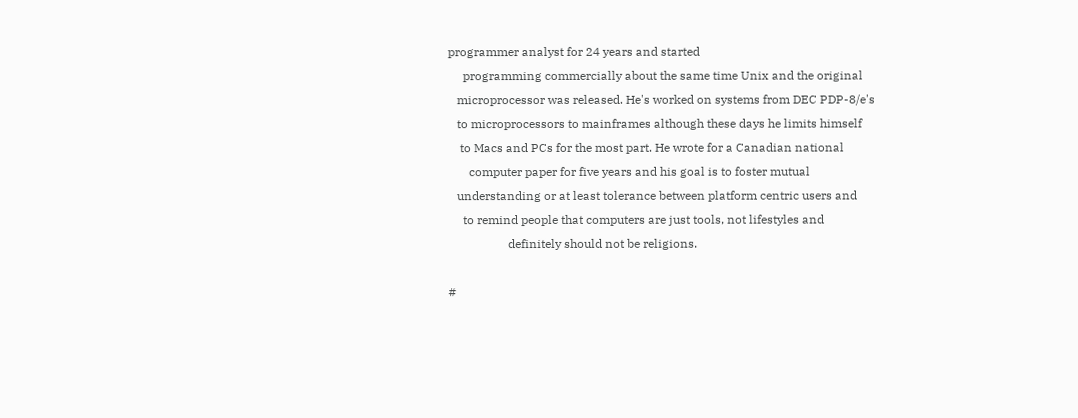programmer analyst for 24 years and started
     programming commercially about the same time Unix and the original
   microprocessor was released. He's worked on systems from DEC PDP-8/e's
   to microprocessors to mainframes although these days he limits himself
    to Macs and PCs for the most part. He wrote for a Canadian national
       computer paper for five years and his goal is to foster mutual
   understanding or at least tolerance between platform centric users and
     to remind people that computers are just tools, not lifestyles and
                    definitely should not be religions.

#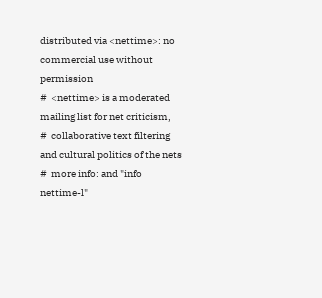distributed via <nettime>: no commercial use without permission
#  <nettime> is a moderated mailing list for net criticism,
#  collaborative text filtering and cultural politics of the nets
#  more info: and "info nettime-l"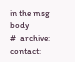in the msg body
#  archive: contact: